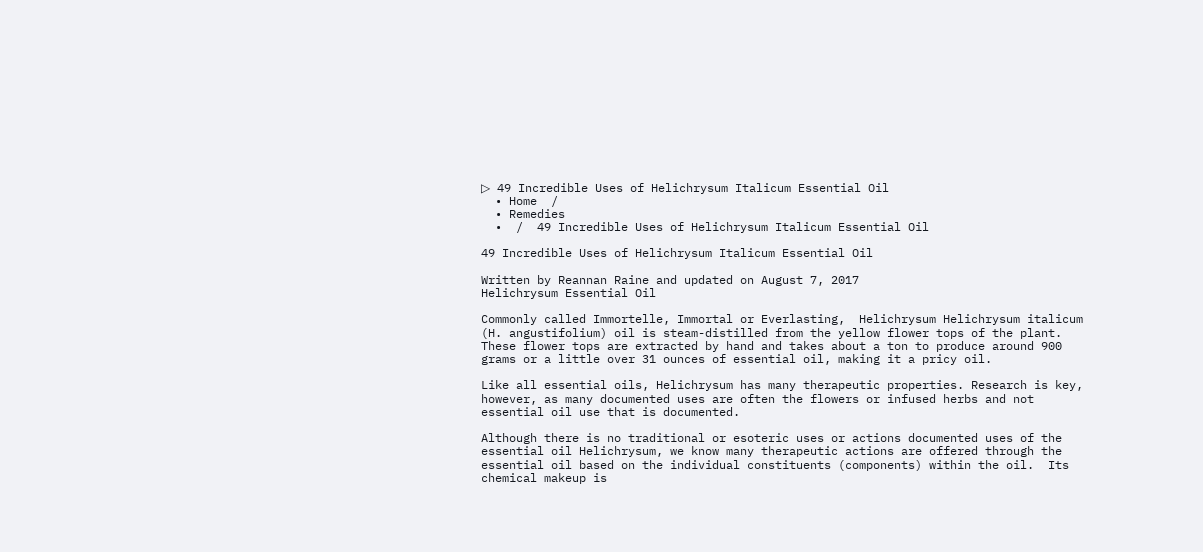▷ 49 Incredible Uses of Helichrysum Italicum Essential Oil
  • Home  /
  • Remedies
  •  /  49 Incredible Uses of Helichrysum Italicum Essential Oil

49 Incredible Uses of Helichrysum Italicum Essential Oil

Written by Reannan Raine and updated on August 7, 2017
Helichrysum Essential Oil

Commonly called Immortelle, Immortal or Everlasting,  Helichrysum Helichrysum italicum (H. angustifolium) oil is steam-distilled from the yellow flower tops of the plant.  These flower tops are extracted by hand and takes about a ton to produce around 900 grams or a little over 31 ounces of essential oil, making it a pricy oil.

Like all essential oils, Helichrysum has many therapeutic properties. Research is key, however, as many documented uses are often the flowers or infused herbs and not essential oil use that is documented.

Although there is no traditional or esoteric uses or actions documented uses of the essential oil Helichrysum, we know many therapeutic actions are offered through the essential oil based on the individual constituents (components) within the oil.  Its chemical makeup is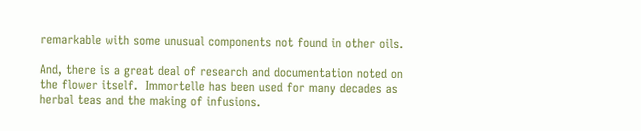remarkable with some unusual components not found in other oils.

And, there is a great deal of research and documentation noted on the flower itself.  Immortelle has been used for many decades as herbal teas and the making of infusions.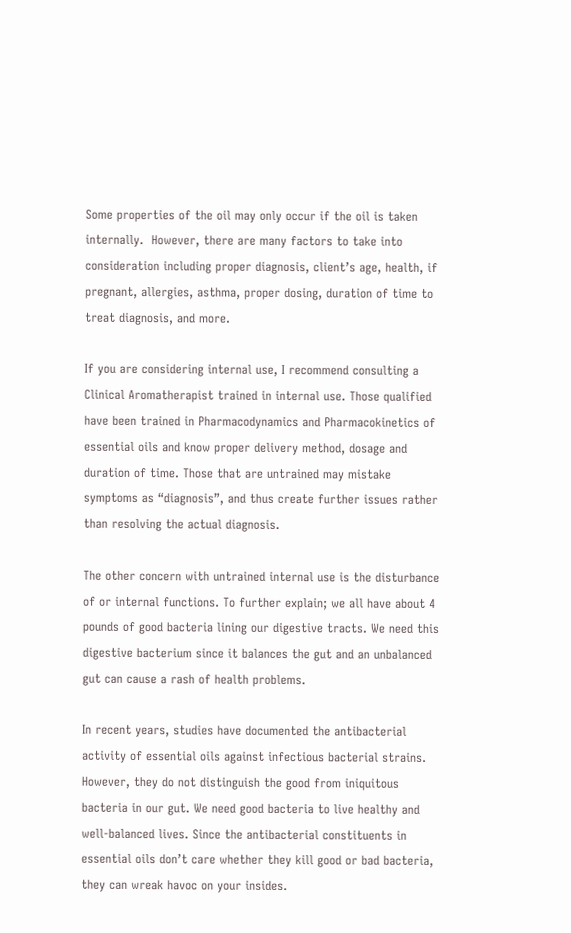Some properties of the oil may only occur if the oil is taken internally.  However, there are many factors to take into consideration including proper diagnosis, client’s age, health, if pregnant, allergies, asthma, proper dosing, duration of time to treat diagnosis, and more.

If you are considering internal use, I recommend consulting a Clinical Aromatherapist trained in internal use. Those qualified have been trained in Pharmacodynamics and Pharmacokinetics of essential oils and know proper delivery method, dosage and duration of time. Those that are untrained may mistake symptoms as “diagnosis”, and thus create further issues rather than resolving the actual diagnosis.

The other concern with untrained internal use is the disturbance of or internal functions. To further explain; we all have about 4 pounds of good bacteria lining our digestive tracts. We need this digestive bacterium since it balances the gut and an unbalanced gut can cause a rash of health problems.

In recent years, studies have documented the antibacterial activity of essential oils against infectious bacterial strains. However, they do not distinguish the good from iniquitous bacteria in our gut. We need good bacteria to live healthy and well-balanced lives. Since the antibacterial constituents in essential oils don’t care whether they kill good or bad bacteria, they can wreak havoc on your insides.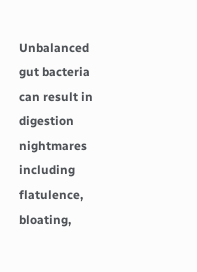Unbalanced gut bacteria can result in digestion nightmares including flatulence, bloating,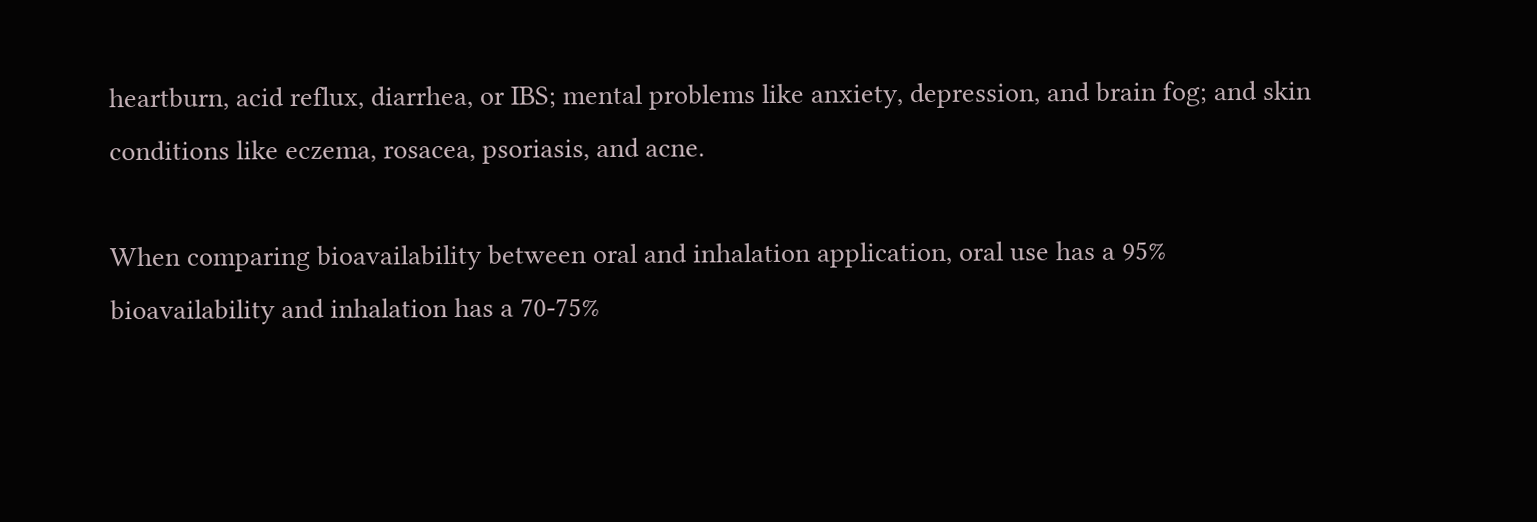heartburn, acid reflux, diarrhea, or IBS; mental problems like anxiety, depression, and brain fog; and skin conditions like eczema, rosacea, psoriasis, and acne.

When comparing bioavailability between oral and inhalation application, oral use has a 95% bioavailability and inhalation has a 70-75%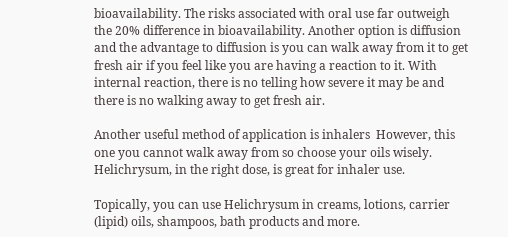bioavailability. The risks associated with oral use far outweigh the 20% difference in bioavailability. Another option is diffusion and the advantage to diffusion is you can walk away from it to get fresh air if you feel like you are having a reaction to it. With internal reaction, there is no telling how severe it may be and there is no walking away to get fresh air.

Another useful method of application is inhalers  However, this one you cannot walk away from so choose your oils wisely.  Helichrysum, in the right dose, is great for inhaler use.

Topically, you can use Helichrysum in creams, lotions, carrier (lipid) oils, shampoos, bath products and more.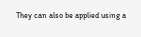They can also be applied using a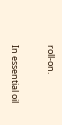roll-on.

In essential oil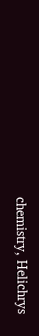chemistry, Helichrys